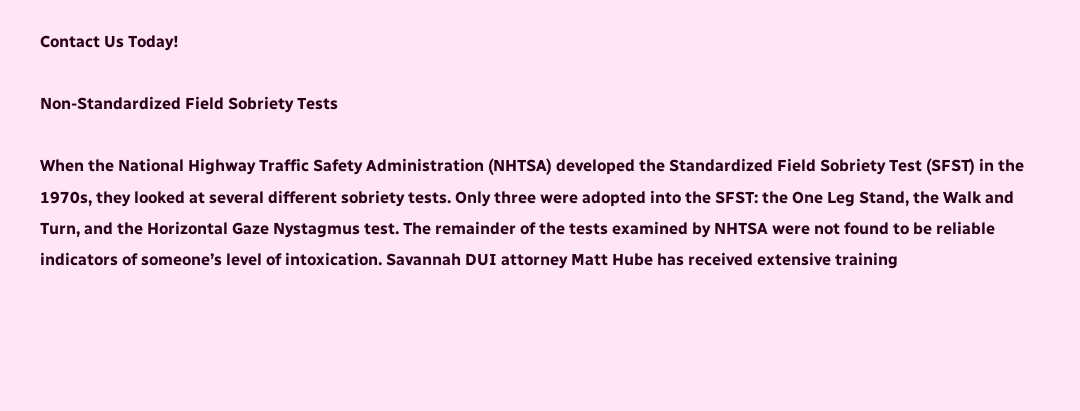Contact Us Today!

Non-Standardized Field Sobriety Tests

When the National Highway Traffic Safety Administration (NHTSA) developed the Standardized Field Sobriety Test (SFST) in the 1970s, they looked at several different sobriety tests. Only three were adopted into the SFST: the One Leg Stand, the Walk and Turn, and the Horizontal Gaze Nystagmus test. The remainder of the tests examined by NHTSA were not found to be reliable indicators of someone’s level of intoxication. Savannah DUI attorney Matt Hube has received extensive training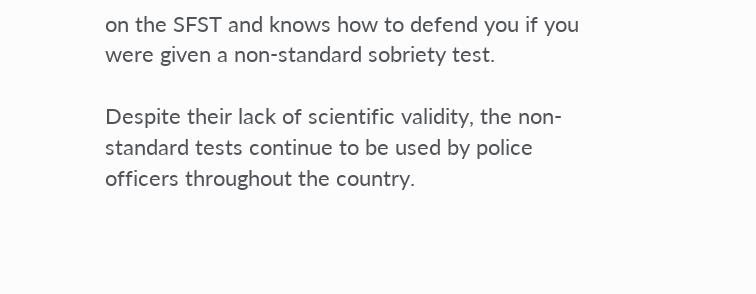on the SFST and knows how to defend you if you were given a non-standard sobriety test.

Despite their lack of scientific validity, the non-standard tests continue to be used by police officers throughout the country.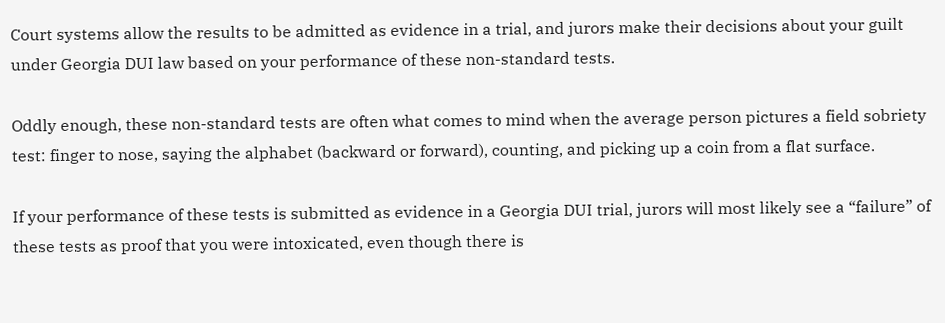Court systems allow the results to be admitted as evidence in a trial, and jurors make their decisions about your guilt under Georgia DUI law based on your performance of these non-standard tests.

Oddly enough, these non-standard tests are often what comes to mind when the average person pictures a field sobriety test: finger to nose, saying the alphabet (backward or forward), counting, and picking up a coin from a flat surface.

If your performance of these tests is submitted as evidence in a Georgia DUI trial, jurors will most likely see a “failure” of these tests as proof that you were intoxicated, even though there is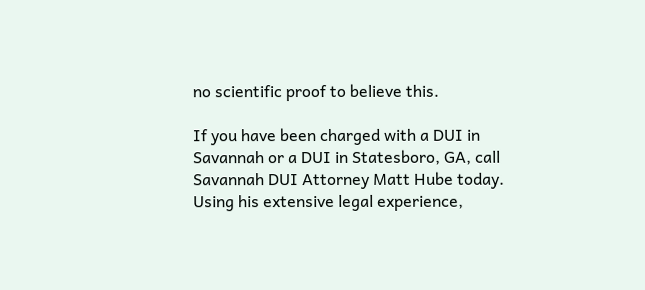no scientific proof to believe this.

If you have been charged with a DUI in Savannah or a DUI in Statesboro, GA, call Savannah DUI Attorney Matt Hube today. Using his extensive legal experience,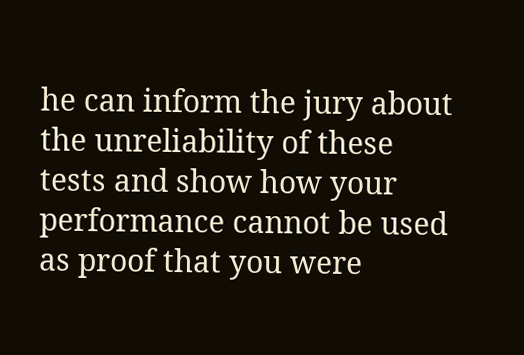he can inform the jury about the unreliability of these tests and show how your performance cannot be used as proof that you were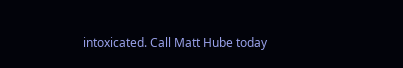intoxicated. Call Matt Hube today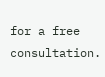for a free consultation.